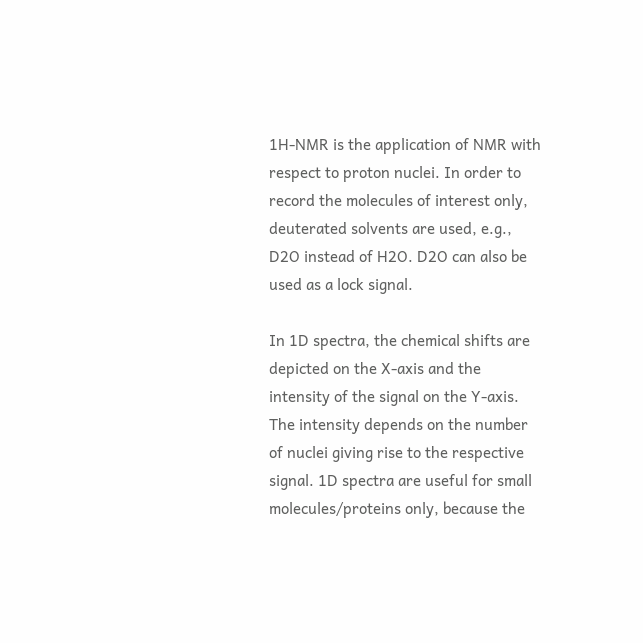1H-NMR is the application of NMR with respect to proton nuclei. In order to record the molecules of interest only, deuterated solvents are used, e.g., D2O instead of H2O. D2O can also be used as a lock signal.

In 1D spectra, the chemical shifts are depicted on the X-axis and the intensity of the signal on the Y-axis. The intensity depends on the number of nuclei giving rise to the respective signal. 1D spectra are useful for small molecules/proteins only, because the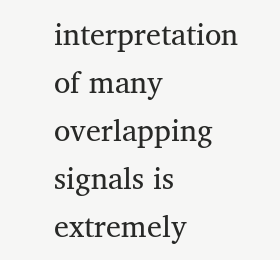interpretation of many overlapping signals is extremely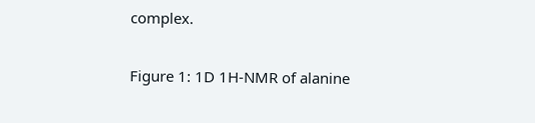complex.

Figure 1: 1D 1H-NMR of alanine